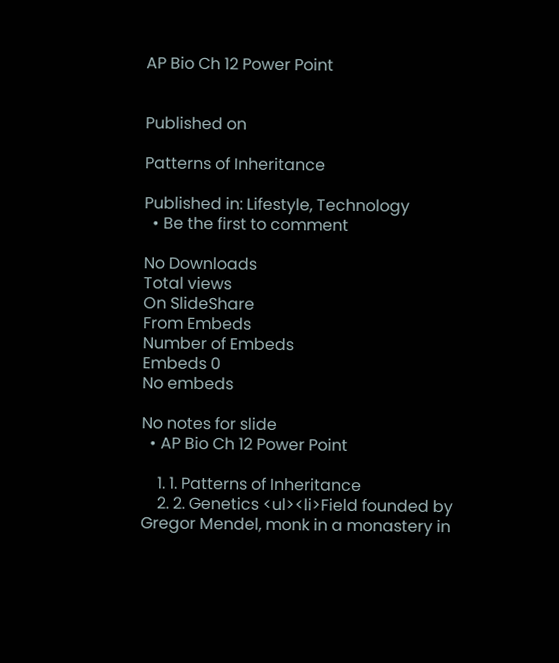AP Bio Ch 12 Power Point


Published on

Patterns of Inheritance

Published in: Lifestyle, Technology
  • Be the first to comment

No Downloads
Total views
On SlideShare
From Embeds
Number of Embeds
Embeds 0
No embeds

No notes for slide
  • AP Bio Ch 12 Power Point

    1. 1. Patterns of Inheritance
    2. 2. Genetics <ul><li>Field founded by Gregor Mendel, monk in a monastery in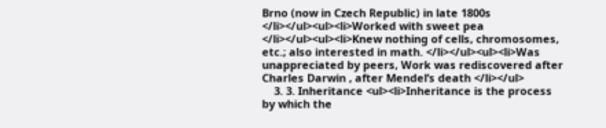Brno (now in Czech Republic) in late 1800s </li></ul><ul><li>Worked with sweet pea </li></ul><ul><li>Knew nothing of cells, chromosomes, etc.; also interested in math. </li></ul><ul><li>Was unappreciated by peers, Work was rediscovered after Charles Darwin , after Mendel’s death </li></ul>
    3. 3. Inheritance <ul><li>Inheritance is the process by which the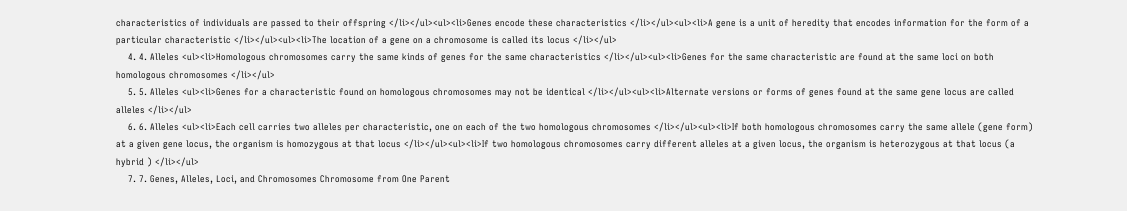characteristics of individuals are passed to their offspring </li></ul><ul><li>Genes encode these characteristics </li></ul><ul><li>A gene is a unit of heredity that encodes information for the form of a particular characteristic </li></ul><ul><li>The location of a gene on a chromosome is called its locus </li></ul>
    4. 4. Alleles <ul><li>Homologous chromosomes carry the same kinds of genes for the same characteristics </li></ul><ul><li>Genes for the same characteristic are found at the same loci on both homologous chromosomes </li></ul>
    5. 5. Alleles <ul><li>Genes for a characteristic found on homologous chromosomes may not be identical </li></ul><ul><li>Alternate versions or forms of genes found at the same gene locus are called alleles </li></ul>
    6. 6. Alleles <ul><li>Each cell carries two alleles per characteristic, one on each of the two homologous chromosomes </li></ul><ul><li>If both homologous chromosomes carry the same allele (gene form) at a given gene locus, the organism is homozygous at that locus </li></ul><ul><li>If two homologous chromosomes carry different alleles at a given locus, the organism is heterozygous at that locus (a hybrid ) </li></ul>
    7. 7. Genes, Alleles, Loci, and Chromosomes Chromosome from One Parent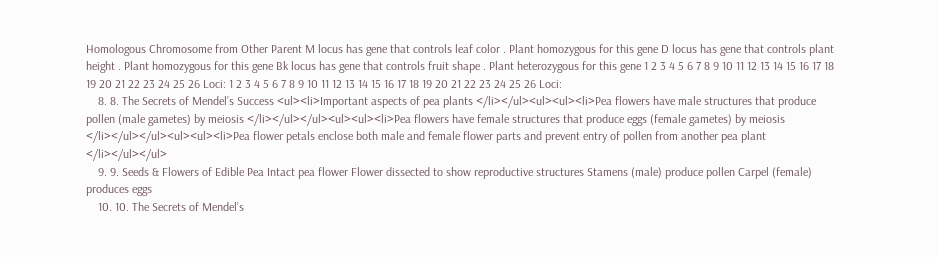Homologous Chromosome from Other Parent M locus has gene that controls leaf color . Plant homozygous for this gene D locus has gene that controls plant height . Plant homozygous for this gene Bk locus has gene that controls fruit shape . Plant heterozygous for this gene 1 2 3 4 5 6 7 8 9 10 11 12 13 14 15 16 17 18 19 20 21 22 23 24 25 26 Loci: 1 2 3 4 5 6 7 8 9 10 11 12 13 14 15 16 17 18 19 20 21 22 23 24 25 26 Loci:
    8. 8. The Secrets of Mendel’s Success <ul><li>Important aspects of pea plants </li></ul><ul><ul><li>Pea flowers have male structures that produce pollen (male gametes) by meiosis </li></ul></ul><ul><ul><li>Pea flowers have female structures that produce eggs (female gametes) by meiosis </li></ul></ul><ul><ul><li>Pea flower petals enclose both male and female flower parts and prevent entry of pollen from another pea plant </li></ul></ul>
    9. 9. Seeds & Flowers of Edible Pea Intact pea flower Flower dissected to show reproductive structures Stamens (male) produce pollen Carpel (female) produces eggs
    10. 10. The Secrets of Mendel’s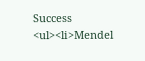Success <ul><li>Mendel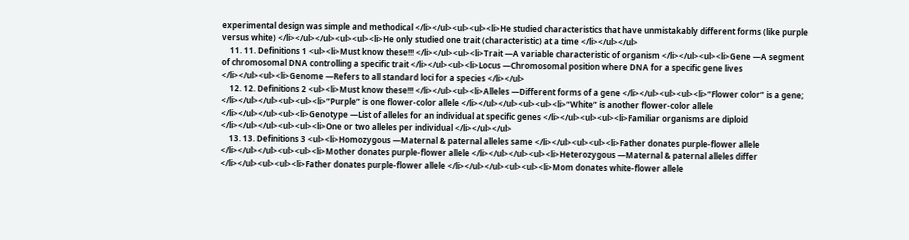experimental design was simple and methodical </li></ul><ul><ul><li>He studied characteristics that have unmistakably different forms (like purple versus white) </li></ul></ul><ul><ul><li>He only studied one trait (characteristic) at a time </li></ul></ul>
    11. 11. Definitions 1 <ul><li>Must know these!!! </li></ul><ul><li>Trait —A variable characteristic of organism </li></ul><ul><li>Gene —A segment of chromosomal DNA controlling a specific trait </li></ul><ul><li>Locus —Chromosomal position where DNA for a specific gene lives </li></ul><ul><li>Genome —Refers to all standard loci for a species </li></ul>
    12. 12. Definitions 2 <ul><li>Must know these!!! </li></ul><ul><li>Alleles —Different forms of a gene </li></ul><ul><ul><li>“Flower color” is a gene; </li></ul></ul><ul><ul><li>“Purple” is one flower-color allele </li></ul></ul><ul><ul><li>“White” is another flower-color allele </li></ul></ul><ul><li>Genotype —List of alleles for an individual at specific genes </li></ul><ul><ul><li>Familiar organisms are diploid </li></ul></ul><ul><ul><li>One or two alleles per individual </li></ul></ul>
    13. 13. Definitions 3 <ul><li>Homozygous —Maternal & paternal alleles same </li></ul><ul><ul><li>Father donates purple-flower allele </li></ul></ul><ul><ul><li>Mother donates purple-flower allele </li></ul></ul><ul><li>Heterozygous —Maternal & paternal alleles differ </li></ul><ul><ul><li>Father donates purple-flower allele </li></ul></ul><ul><ul><li>Mom donates white-flower allele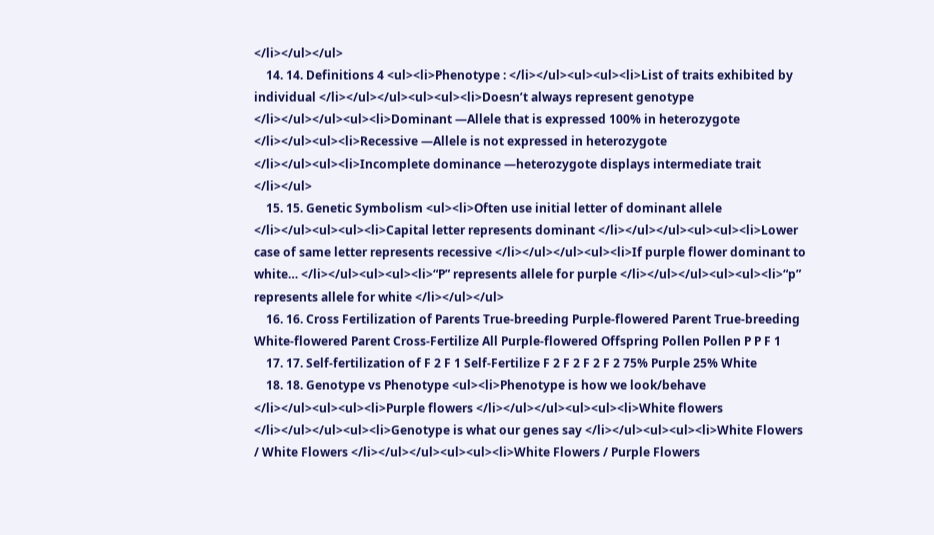</li></ul></ul>
    14. 14. Definitions 4 <ul><li>Phenotype : </li></ul><ul><ul><li>List of traits exhibited by individual </li></ul></ul><ul><ul><li>Doesn’t always represent genotype </li></ul></ul><ul><li>Dominant —Allele that is expressed 100% in heterozygote </li></ul><ul><li>Recessive —Allele is not expressed in heterozygote </li></ul><ul><li>Incomplete dominance —heterozygote displays intermediate trait </li></ul>
    15. 15. Genetic Symbolism <ul><li>Often use initial letter of dominant allele </li></ul><ul><ul><li>Capital letter represents dominant </li></ul></ul><ul><ul><li>Lower case of same letter represents recessive </li></ul></ul><ul><li>If purple flower dominant to white… </li></ul><ul><ul><li>“P” represents allele for purple </li></ul></ul><ul><ul><li>“p” represents allele for white </li></ul></ul>
    16. 16. Cross Fertilization of Parents True-breeding Purple-flowered Parent True-breeding White-flowered Parent Cross-Fertilize All Purple-flowered Offspring Pollen Pollen P P F 1
    17. 17. Self-fertilization of F 2 F 1 Self-Fertilize F 2 F 2 F 2 F 2 75% Purple 25% White
    18. 18. Genotype vs Phenotype <ul><li>Phenotype is how we look/behave </li></ul><ul><ul><li>Purple flowers </li></ul></ul><ul><ul><li>White flowers </li></ul></ul><ul><li>Genotype is what our genes say </li></ul><ul><ul><li>White Flowers / White Flowers </li></ul></ul><ul><ul><li>White Flowers / Purple Flowers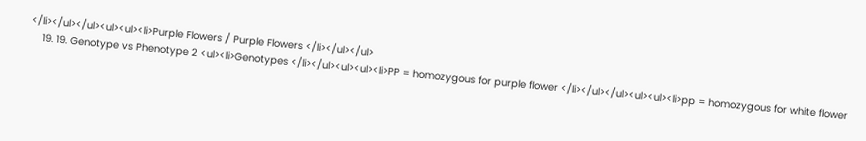</li></ul></ul><ul><ul><li>Purple Flowers / Purple Flowers </li></ul></ul>
    19. 19. Genotype vs Phenotype 2 <ul><li>Genotypes </li></ul><ul><ul><li>PP = homozygous for purple flower </li></ul></ul><ul><ul><li>pp = homozygous for white flower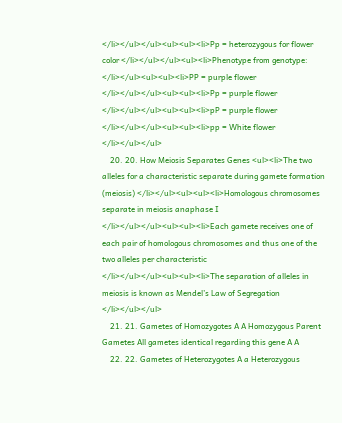</li></ul></ul><ul><ul><li>Pp = heterozygous for flower color </li></ul></ul><ul><li>Phenotype from genotype: </li></ul><ul><ul><li>PP = purple flower </li></ul></ul><ul><ul><li>Pp = purple flower </li></ul></ul><ul><ul><li>pP = purple flower </li></ul></ul><ul><ul><li>pp = White flower </li></ul></ul>
    20. 20. How Meiosis Separates Genes <ul><li>The two alleles for a characteristic separate during gamete formation (meiosis) </li></ul><ul><ul><li>Homologous chromosomes separate in meiosis anaphase I </li></ul></ul><ul><ul><li>Each gamete receives one of each pair of homologous chromosomes and thus one of the two alleles per characteristic </li></ul></ul><ul><ul><li>The separation of alleles in meiosis is known as Mendel’s Law of Segregation </li></ul></ul>
    21. 21. Gametes of Homozygotes A A Homozygous Parent Gametes All gametes identical regarding this gene A A
    22. 22. Gametes of Heterozygotes A a Heterozygous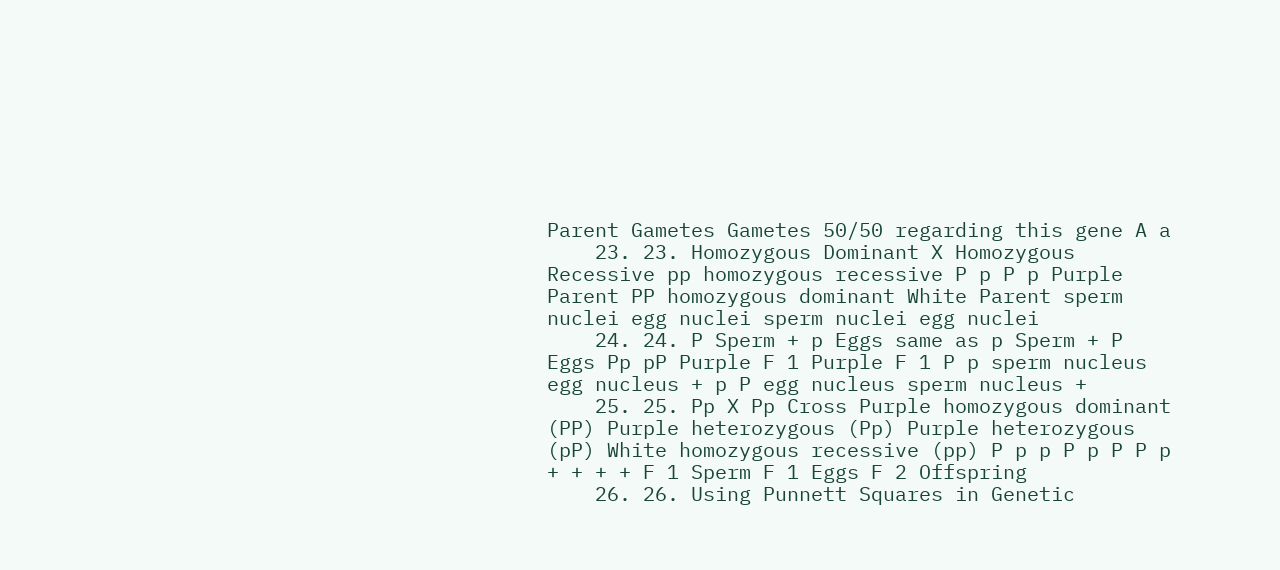Parent Gametes Gametes 50/50 regarding this gene A a
    23. 23. Homozygous Dominant X Homozygous Recessive pp homozygous recessive P p P p Purple Parent PP homozygous dominant White Parent sperm nuclei egg nuclei sperm nuclei egg nuclei
    24. 24. P Sperm + p Eggs same as p Sperm + P Eggs Pp pP Purple F 1 Purple F 1 P p sperm nucleus egg nucleus + p P egg nucleus sperm nucleus +
    25. 25. Pp X Pp Cross Purple homozygous dominant (PP) Purple heterozygous (Pp) Purple heterozygous (pP) White homozygous recessive (pp) P p p P p P P p + + + + F 1 Sperm F 1 Eggs F 2 Offspring
    26. 26. Using Punnett Squares in Genetic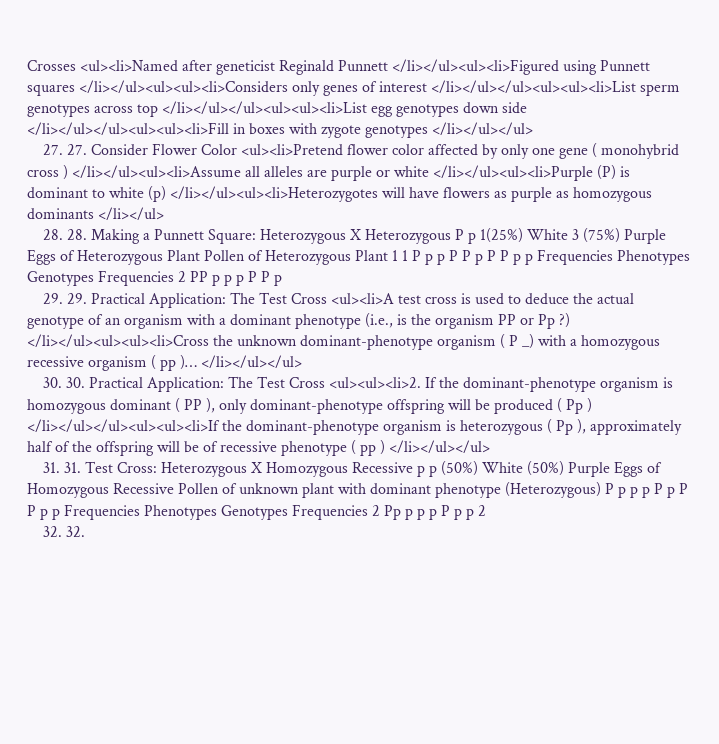Crosses <ul><li>Named after geneticist Reginald Punnett </li></ul><ul><li>Figured using Punnett squares </li></ul><ul><ul><li>Considers only genes of interest </li></ul></ul><ul><ul><li>List sperm genotypes across top </li></ul></ul><ul><ul><li>List egg genotypes down side </li></ul></ul><ul><ul><li>Fill in boxes with zygote genotypes </li></ul></ul>
    27. 27. Consider Flower Color <ul><li>Pretend flower color affected by only one gene ( monohybrid cross ) </li></ul><ul><li>Assume all alleles are purple or white </li></ul><ul><li>Purple (P) is dominant to white (p) </li></ul><ul><li>Heterozygotes will have flowers as purple as homozygous dominants </li></ul>
    28. 28. Making a Punnett Square: Heterozygous X Heterozygous P p 1(25%) White 3 (75%) Purple Eggs of Heterozygous Plant Pollen of Heterozygous Plant 1 1 P p p P P p P P p p Frequencies Phenotypes Genotypes Frequencies 2 PP p p p P P p
    29. 29. Practical Application: The Test Cross <ul><li>A test cross is used to deduce the actual genotype of an organism with a dominant phenotype (i.e., is the organism PP or Pp ?) </li></ul><ul><ul><li>Cross the unknown dominant-phenotype organism ( P _) with a homozygous recessive organism ( pp )… </li></ul></ul>
    30. 30. Practical Application: The Test Cross <ul><ul><li>2. If the dominant-phenotype organism is homozygous dominant ( PP ), only dominant-phenotype offspring will be produced ( Pp ) </li></ul></ul><ul><ul><li>If the dominant-phenotype organism is heterozygous ( Pp ), approximately half of the offspring will be of recessive phenotype ( pp ) </li></ul></ul>
    31. 31. Test Cross: Heterozygous X Homozygous Recessive p p (50%) White (50%) Purple Eggs of Homozygous Recessive Pollen of unknown plant with dominant phenotype (Heterozygous) P p p p P p P P p p Frequencies Phenotypes Genotypes Frequencies 2 Pp p p p P p p 2
    32. 32.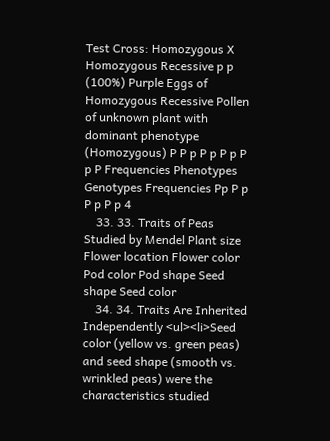Test Cross: Homozygous X Homozygous Recessive p p (100%) Purple Eggs of Homozygous Recessive Pollen of unknown plant with dominant phenotype (Homozygous) P P p P p P p P p P Frequencies Phenotypes Genotypes Frequencies Pp P p P p P p 4
    33. 33. Traits of Peas Studied by Mendel Plant size Flower location Flower color Pod color Pod shape Seed shape Seed color
    34. 34. Traits Are Inherited Independently <ul><li>Seed color (yellow vs. green peas) and seed shape (smooth vs. wrinkled peas) were the characteristics studied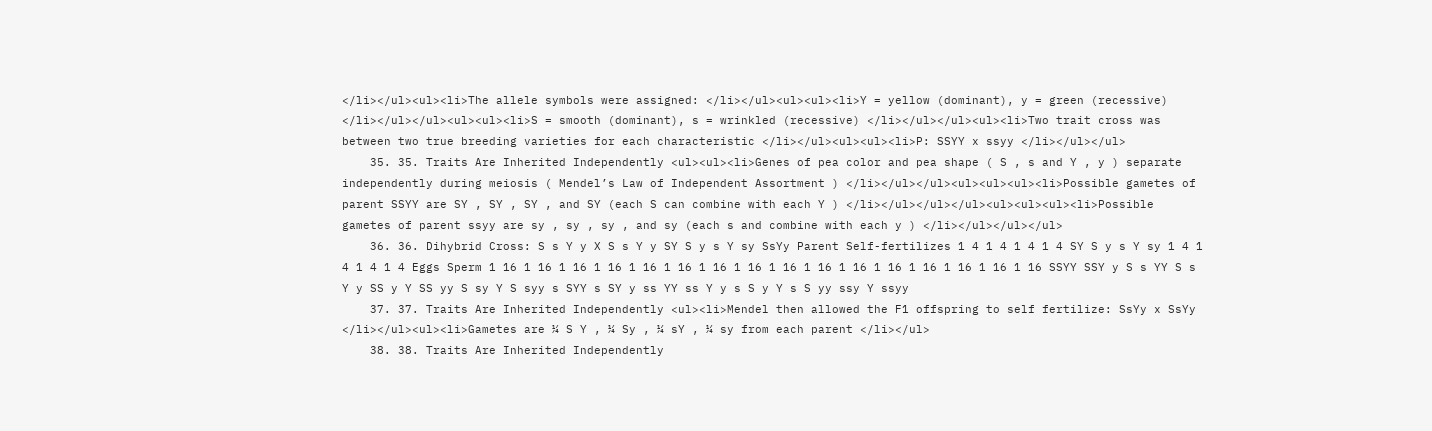</li></ul><ul><li>The allele symbols were assigned: </li></ul><ul><ul><li>Y = yellow (dominant), y = green (recessive) </li></ul></ul><ul><ul><li>S = smooth (dominant), s = wrinkled (recessive) </li></ul></ul><ul><li>Two trait cross was between two true breeding varieties for each characteristic </li></ul><ul><ul><li>P: SSYY x ssyy </li></ul></ul>
    35. 35. Traits Are Inherited Independently <ul><ul><li>Genes of pea color and pea shape ( S , s and Y , y ) separate independently during meiosis ( Mendel’s Law of Independent Assortment ) </li></ul></ul><ul><ul><ul><li>Possible gametes of parent SSYY are SY , SY , SY , and SY (each S can combine with each Y ) </li></ul></ul></ul><ul><ul><ul><li>Possible gametes of parent ssyy are sy , sy , sy , and sy (each s and combine with each y ) </li></ul></ul></ul>
    36. 36. Dihybrid Cross: S s Y y X S s Y y SY S y s Y sy SsYy Parent Self-fertilizes 1 4 1 4 1 4 1 4 SY S y s Y sy 1 4 1 4 1 4 1 4 Eggs Sperm 1 16 1 16 1 16 1 16 1 16 1 16 1 16 1 16 1 16 1 16 1 16 1 16 1 16 1 16 1 16 1 16 SSYY SSY y S s YY S s Y y SS y Y SS yy S sy Y S syy s SYY s SY y ss YY ss Y y s S y Y s S yy ssy Y ssyy
    37. 37. Traits Are Inherited Independently <ul><li>Mendel then allowed the F1 offspring to self fertilize: SsYy x SsYy </li></ul><ul><li>Gametes are ¼ S Y , ¼ Sy , ¼ sY , ¼ sy from each parent </li></ul>
    38. 38. Traits Are Inherited Independently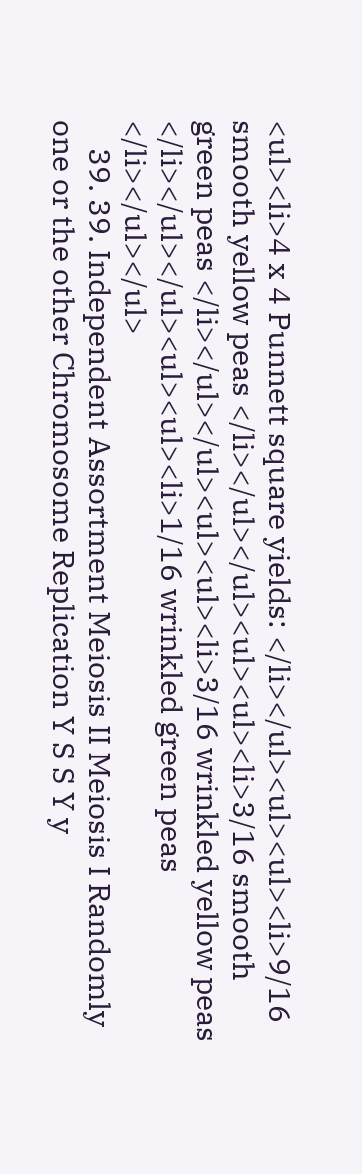<ul><li>4 x 4 Punnett square yields: </li></ul><ul><ul><li>9/16 smooth yellow peas </li></ul></ul><ul><ul><li>3/16 smooth green peas </li></ul></ul><ul><ul><li>3/16 wrinkled yellow peas </li></ul></ul><ul><ul><li>1/16 wrinkled green peas </li></ul></ul>
    39. 39. Independent Assortment Meiosis II Meiosis I Randomly one or the other Chromosome Replication Y S S Y y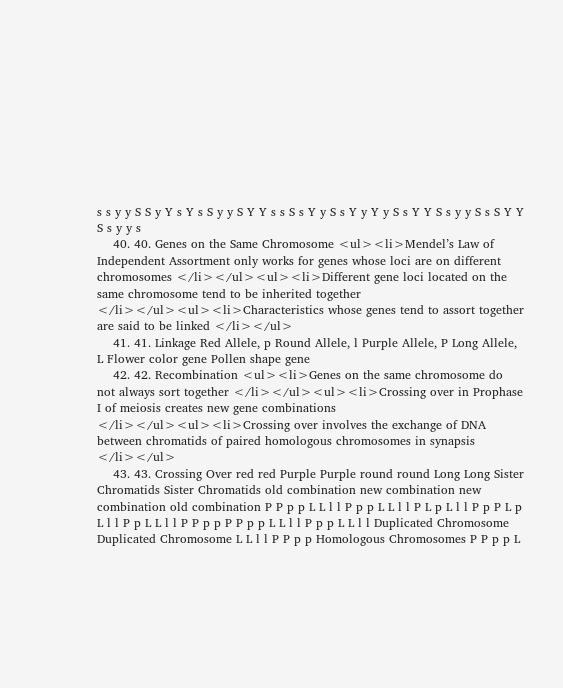s s y y S S y Y s Y s S y y S Y Y s s S s Y y S s Y y Y y S s Y Y S s y y S s S Y Y S s y y s
    40. 40. Genes on the Same Chromosome <ul><li>Mendel’s Law of Independent Assortment only works for genes whose loci are on different chromosomes </li></ul><ul><li>Different gene loci located on the same chromosome tend to be inherited together </li></ul><ul><li>Characteristics whose genes tend to assort together are said to be linked </li></ul>
    41. 41. Linkage Red Allele, p Round Allele, l Purple Allele, P Long Allele, L Flower color gene Pollen shape gene
    42. 42. Recombination <ul><li>Genes on the same chromosome do not always sort together </li></ul><ul><li>Crossing over in Prophase I of meiosis creates new gene combinations </li></ul><ul><li>Crossing over involves the exchange of DNA between chromatids of paired homologous chromosomes in synapsis </li></ul>
    43. 43. Crossing Over red red Purple Purple round round Long Long Sister Chromatids Sister Chromatids old combination new combination new combination old combination P P p p L L l l P p p L L l l P L p L l l P p P L p L l l P p L L l l P P p p P P p p L L l l P p p L L l l Duplicated Chromosome Duplicated Chromosome L L l l P P p p Homologous Chromosomes P P p p L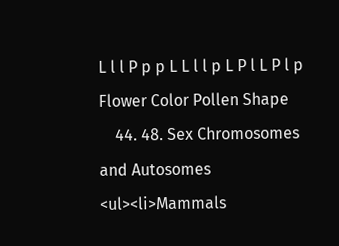L l l P p p L L l l p L P l L P l p Flower Color Pollen Shape
    44. 48. Sex Chromosomes and Autosomes <ul><li>Mammals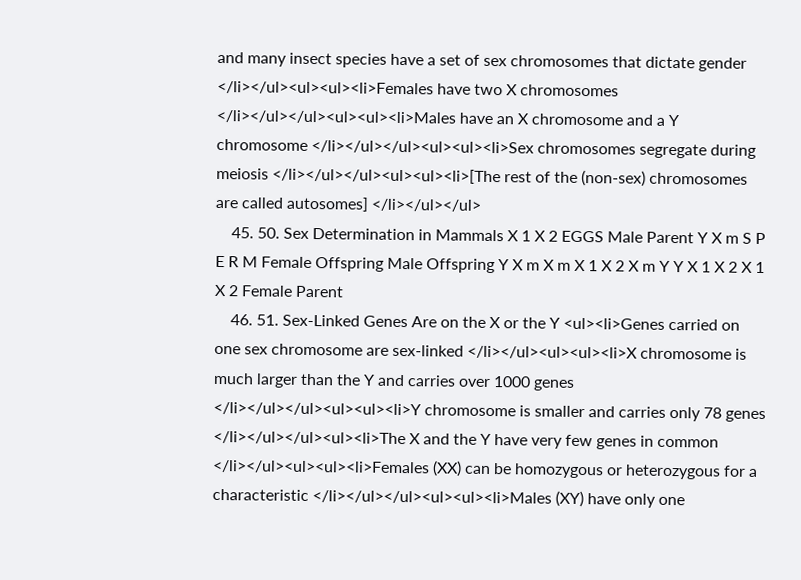and many insect species have a set of sex chromosomes that dictate gender </li></ul><ul><ul><li>Females have two X chromosomes </li></ul></ul><ul><ul><li>Males have an X chromosome and a Y chromosome </li></ul></ul><ul><ul><li>Sex chromosomes segregate during meiosis </li></ul></ul><ul><ul><li>[The rest of the (non-sex) chromosomes are called autosomes] </li></ul></ul>
    45. 50. Sex Determination in Mammals X 1 X 2 EGGS Male Parent Y X m S P E R M Female Offspring Male Offspring Y X m X m X 1 X 2 X m Y Y X 1 X 2 X 1 X 2 Female Parent
    46. 51. Sex-Linked Genes Are on the X or the Y <ul><li>Genes carried on one sex chromosome are sex-linked </li></ul><ul><ul><li>X chromosome is much larger than the Y and carries over 1000 genes </li></ul></ul><ul><ul><li>Y chromosome is smaller and carries only 78 genes </li></ul></ul><ul><li>The X and the Y have very few genes in common </li></ul><ul><ul><li>Females (XX) can be homozygous or heterozygous for a characteristic </li></ul></ul><ul><ul><li>Males (XY) have only one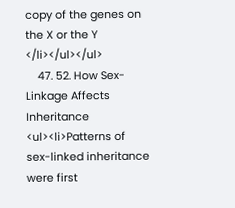copy of the genes on the X or the Y </li></ul></ul>
    47. 52. How Sex-Linkage Affects Inheritance <ul><li>Patterns of sex-linked inheritance were first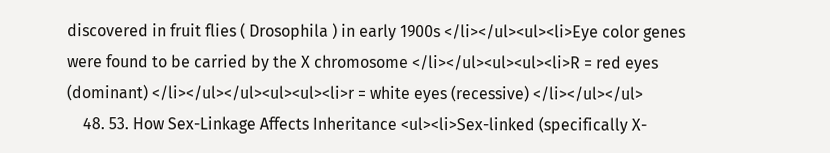discovered in fruit flies ( Drosophila ) in early 1900s </li></ul><ul><li>Eye color genes were found to be carried by the X chromosome </li></ul><ul><ul><li>R = red eyes (dominant) </li></ul></ul><ul><ul><li>r = white eyes (recessive) </li></ul></ul>
    48. 53. How Sex-Linkage Affects Inheritance <ul><li>Sex-linked (specifically X-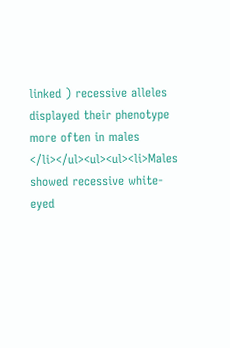linked ) recessive alleles displayed their phenotype more often in males </li></ul><ul><ul><li>Males showed recessive white-eyed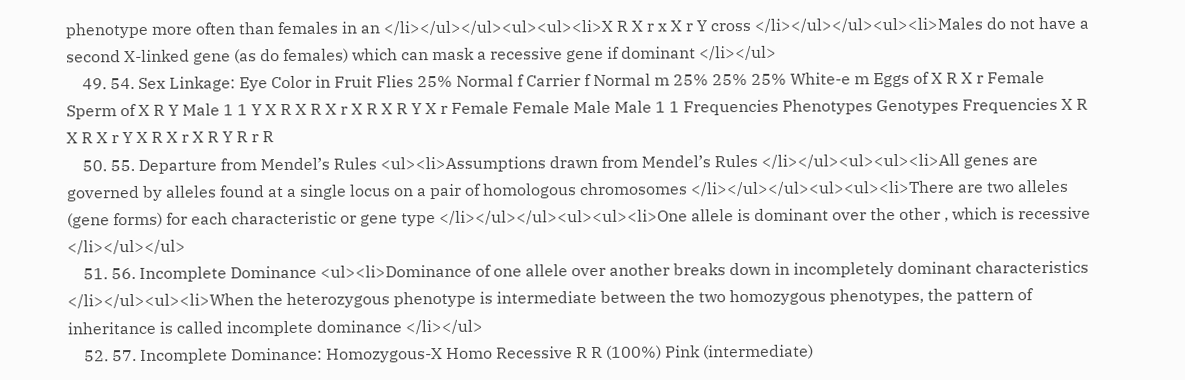phenotype more often than females in an </li></ul></ul><ul><ul><li>X R X r x X r Y cross </li></ul></ul><ul><li>Males do not have a second X-linked gene (as do females) which can mask a recessive gene if dominant </li></ul>
    49. 54. Sex Linkage: Eye Color in Fruit Flies 25% Normal f Carrier f Normal m 25% 25% 25% White-e m Eggs of X R X r Female Sperm of X R Y Male 1 1 Y X R X R X r X R X R Y X r Female Female Male Male 1 1 Frequencies Phenotypes Genotypes Frequencies X R X R X r Y X R X r X R Y R r R
    50. 55. Departure from Mendel’s Rules <ul><li>Assumptions drawn from Mendel’s Rules </li></ul><ul><ul><li>All genes are governed by alleles found at a single locus on a pair of homologous chromosomes </li></ul></ul><ul><ul><li>There are two alleles (gene forms) for each characteristic or gene type </li></ul></ul><ul><ul><li>One allele is dominant over the other , which is recessive </li></ul></ul>
    51. 56. Incomplete Dominance <ul><li>Dominance of one allele over another breaks down in incompletely dominant characteristics </li></ul><ul><li>When the heterozygous phenotype is intermediate between the two homozygous phenotypes, the pattern of inheritance is called incomplete dominance </li></ul>
    52. 57. Incomplete Dominance: Homozygous-X Homo Recessive R R (100%) Pink (intermediate)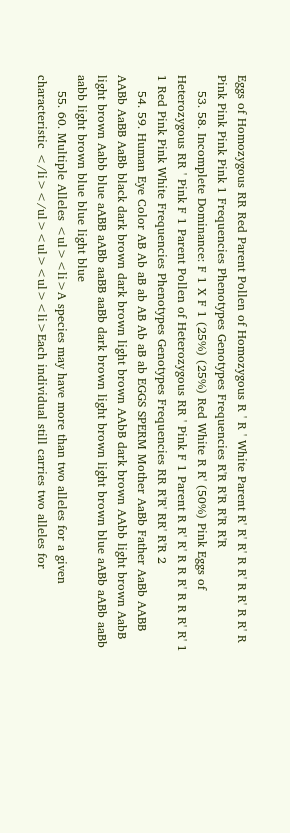Eggs of Homozygous RR Red Parent Pollen of Homozygous R ' R ' White Parent R' R' R' R R' R R' R R' R Pink Pink Pink Pink 1 Frequencies Phenotypes Genotypes Frequencies R'R R'R R'R R'R
    53. 58. Incomplete Dominance: F 1 X F 1 (25%) (25%) Red White R R' (50%) Pink Eggs of Heterozygous RR ' Pink F 1 Parent Pollen of Heterozygous RR ' Pink F 1 Parent R R' R' R R R' R R R' R' 1 1 Red Pink Pink White Frequencies Phenotypes Genotypes Frequencies RR R'R' RR' R'R 2
    54. 59. Human Eye Color AB Ab aB ab AB Ab aB ab EGGS SPERM Mother AaBb Father AaBb AABB AABb AaBB AaBb black dark brown dark brown light brown AAbB dark brown AAbb light brown AabB light brown Aabb blue aABB aABb aaBB aaBb dark brown light brown light brown blue aABb aABb aaBb aabb light brown blue blue light blue
    55. 60. Multiple Alleles <ul><li>A species may have more than two alleles for a given characteristic </li></ul><ul><ul><li>Each individual still carries two alleles for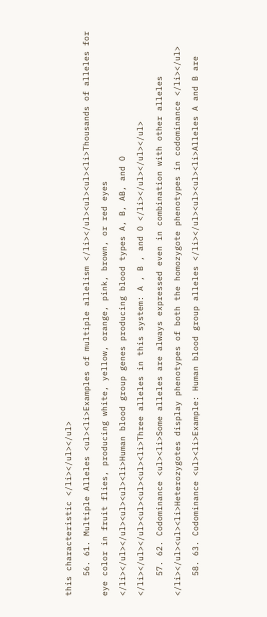this characteristic </li></ul></ul>
    56. 61. Multiple Alleles <ul><li>Examples of multiple allelism </li></ul><ul><ul><li>Thousands of alleles for eye color in fruit flies, producing white, yellow, orange, pink, brown, or red eyes </li></ul></ul><ul><ul><li>Human blood group genes producing blood types A, B, AB, and O </li></ul></ul><ul><ul><ul><li>Three alleles in this system: A , B , and O </li></ul></ul></ul>
    57. 62. Codominance <ul><li>Some alleles are always expressed even in combination with other alleles </li></ul><ul><li>Heterozygotes display phenotypes of both the homozygote phenotypes in codominance </li></ul>
    58. 63. Codominance <ul><li>Example: Human blood group alleles </li></ul><ul><ul><li>Alleles A and B are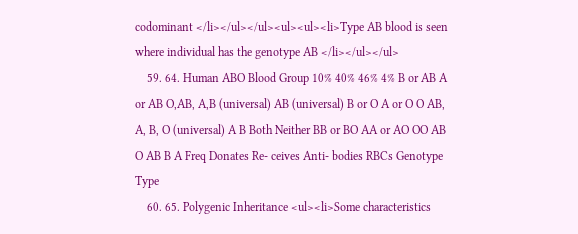codominant </li></ul></ul><ul><ul><li>Type AB blood is seen where individual has the genotype AB </li></ul></ul>
    59. 64. Human ABO Blood Group 10% 40% 46% 4% B or AB A or AB O,AB, A,B (universal) AB (universal) B or O A or O O AB, A, B, O (universal) A B Both Neither BB or BO AA or AO OO AB O AB B A Freq Donates Re- ceives Anti- bodies RBCs Genotype Type
    60. 65. Polygenic Inheritance <ul><li>Some characteristics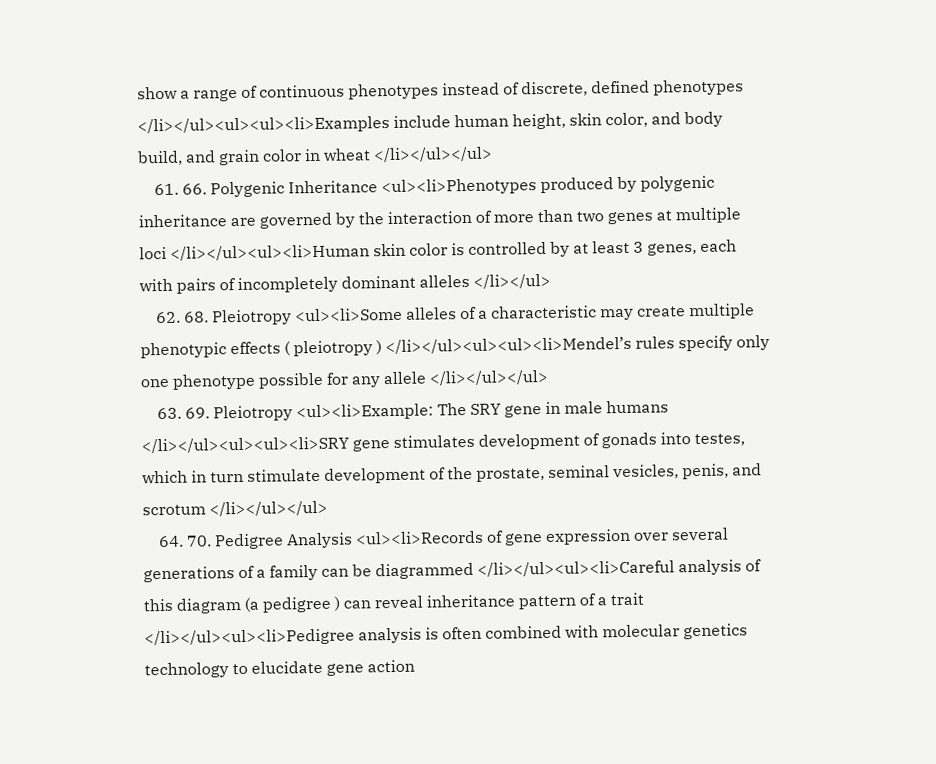show a range of continuous phenotypes instead of discrete, defined phenotypes </li></ul><ul><ul><li>Examples include human height, skin color, and body build, and grain color in wheat </li></ul></ul>
    61. 66. Polygenic Inheritance <ul><li>Phenotypes produced by polygenic inheritance are governed by the interaction of more than two genes at multiple loci </li></ul><ul><li>Human skin color is controlled by at least 3 genes, each with pairs of incompletely dominant alleles </li></ul>
    62. 68. Pleiotropy <ul><li>Some alleles of a characteristic may create multiple phenotypic effects ( pleiotropy ) </li></ul><ul><ul><li>Mendel’s rules specify only one phenotype possible for any allele </li></ul></ul>
    63. 69. Pleiotropy <ul><li>Example: The SRY gene in male humans </li></ul><ul><ul><li>SRY gene stimulates development of gonads into testes, which in turn stimulate development of the prostate, seminal vesicles, penis, and scrotum </li></ul></ul>
    64. 70. Pedigree Analysis <ul><li>Records of gene expression over several generations of a family can be diagrammed </li></ul><ul><li>Careful analysis of this diagram (a pedigree ) can reveal inheritance pattern of a trait </li></ul><ul><li>Pedigree analysis is often combined with molecular genetics technology to elucidate gene action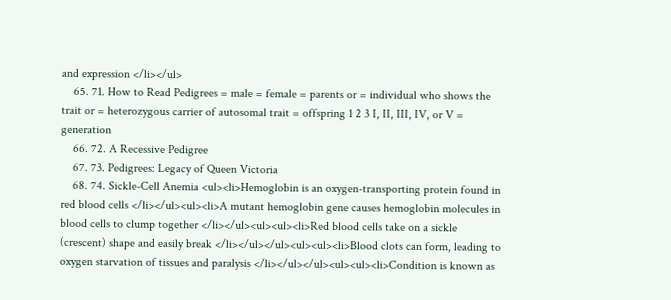and expression </li></ul>
    65. 71. How to Read Pedigrees = male = female = parents or = individual who shows the trait or = heterozygous carrier of autosomal trait = offspring 1 2 3 I, II, III, IV, or V = generation
    66. 72. A Recessive Pedigree
    67. 73. Pedigrees: Legacy of Queen Victoria
    68. 74. Sickle-Cell Anemia <ul><li>Hemoglobin is an oxygen-transporting protein found in red blood cells </li></ul><ul><li>A mutant hemoglobin gene causes hemoglobin molecules in blood cells to clump together </li></ul><ul><ul><li>Red blood cells take on a sickle (crescent) shape and easily break </li></ul></ul><ul><ul><li>Blood clots can form, leading to oxygen starvation of tissues and paralysis </li></ul></ul><ul><ul><li>Condition is known as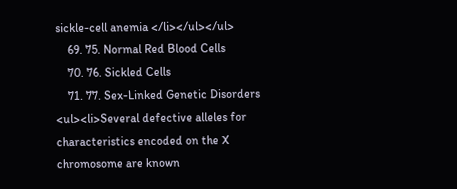sickle-cell anemia </li></ul></ul>
    69. 75. Normal Red Blood Cells
    70. 76. Sickled Cells
    71. 77. Sex-Linked Genetic Disorders <ul><li>Several defective alleles for characteristics encoded on the X chromosome are known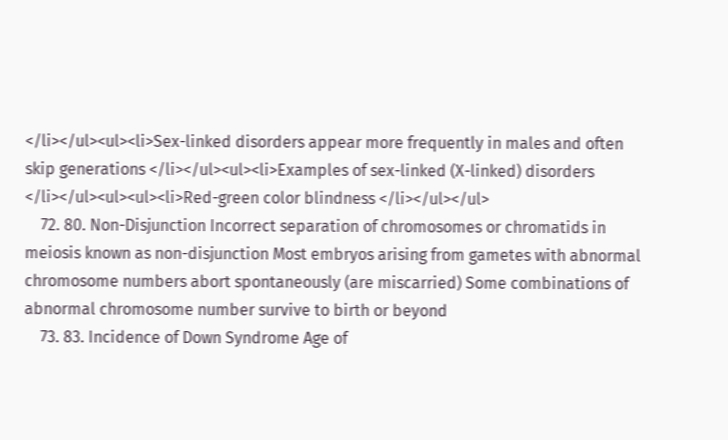</li></ul><ul><li>Sex-linked disorders appear more frequently in males and often skip generations </li></ul><ul><li>Examples of sex-linked (X-linked) disorders </li></ul><ul><ul><li>Red-green color blindness </li></ul></ul>
    72. 80. Non-Disjunction Incorrect separation of chromosomes or chromatids in meiosis known as non-disjunction Most embryos arising from gametes with abnormal chromosome numbers abort spontaneously (are miscarried) Some combinations of abnormal chromosome number survive to birth or beyond
    73. 83. Incidence of Down Syndrome Age of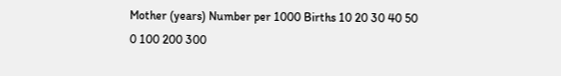Mother (years) Number per 1000 Births 10 20 30 40 50 0 100 200 300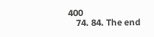400
    74. 84. The end